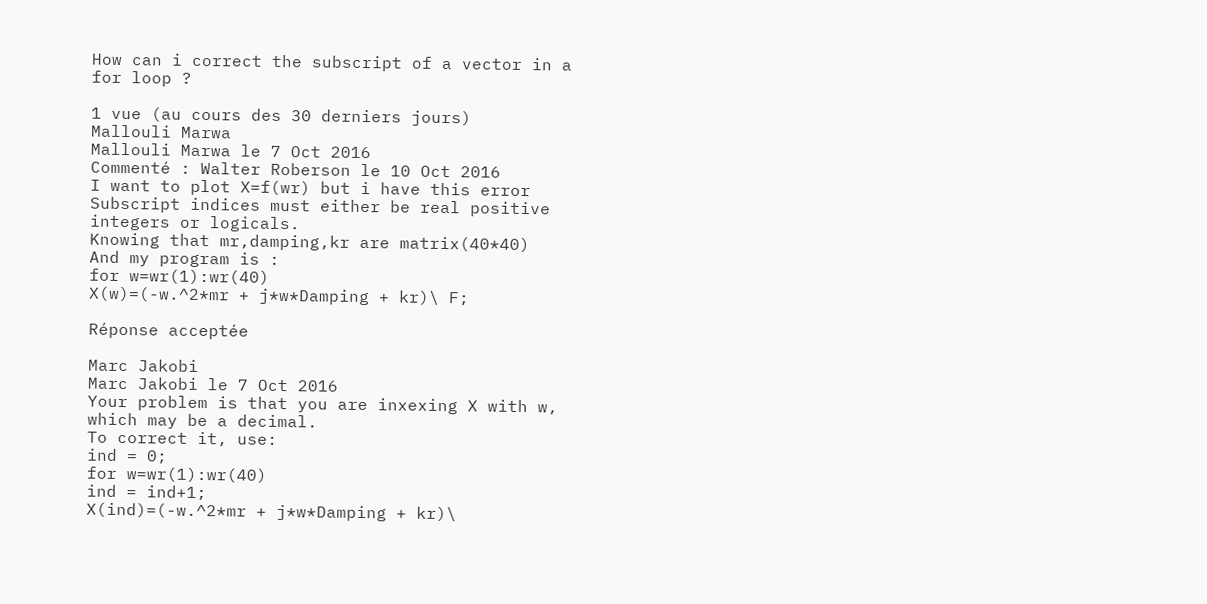How can i correct the subscript of a vector in a for loop ?

1 vue (au cours des 30 derniers jours)
Mallouli Marwa
Mallouli Marwa le 7 Oct 2016
Commenté : Walter Roberson le 10 Oct 2016
I want to plot X=f(wr) but i have this error
Subscript indices must either be real positive integers or logicals.
Knowing that mr,damping,kr are matrix(40*40)
And my program is :
for w=wr(1):wr(40)
X(w)=(-w.^2*mr + j*w*Damping + kr)\ F;

Réponse acceptée

Marc Jakobi
Marc Jakobi le 7 Oct 2016
Your problem is that you are inxexing X with w, which may be a decimal.
To correct it, use:
ind = 0;
for w=wr(1):wr(40)
ind = ind+1;
X(ind)=(-w.^2*mr + j*w*Damping + kr)\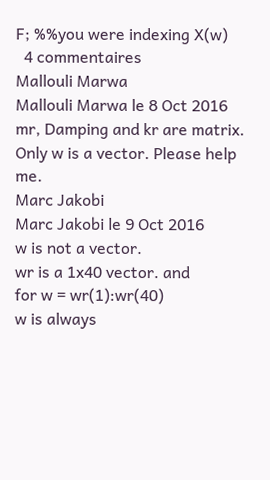F; %%you were indexing X(w)
  4 commentaires
Mallouli Marwa
Mallouli Marwa le 8 Oct 2016
mr, Damping and kr are matrix. Only w is a vector. Please help me.
Marc Jakobi
Marc Jakobi le 9 Oct 2016
w is not a vector.
wr is a 1x40 vector. and
for w = wr(1):wr(40)
w is always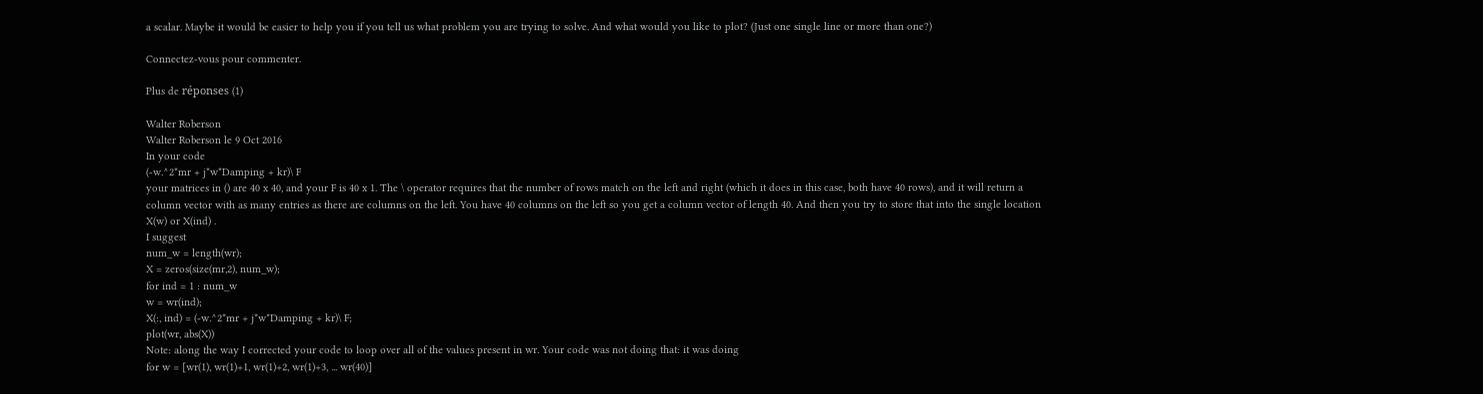a scalar. Maybe it would be easier to help you if you tell us what problem you are trying to solve. And what would you like to plot? (Just one single line or more than one?)

Connectez-vous pour commenter.

Plus de réponses (1)

Walter Roberson
Walter Roberson le 9 Oct 2016
In your code
(-w.^2*mr + j*w*Damping + kr)\ F
your matrices in () are 40 x 40, and your F is 40 x 1. The \ operator requires that the number of rows match on the left and right (which it does in this case, both have 40 rows), and it will return a column vector with as many entries as there are columns on the left. You have 40 columns on the left so you get a column vector of length 40. And then you try to store that into the single location X(w) or X(ind) .
I suggest
num_w = length(wr);
X = zeros(size(mr,2), num_w);
for ind = 1 : num_w
w = wr(ind);
X(:, ind) = (-w.^2*mr + j*w*Damping + kr)\ F;
plot(wr, abs(X))
Note: along the way I corrected your code to loop over all of the values present in wr. Your code was not doing that: it was doing
for w = [wr(1), wr(1)+1, wr(1)+2, wr(1)+3, ... wr(40)]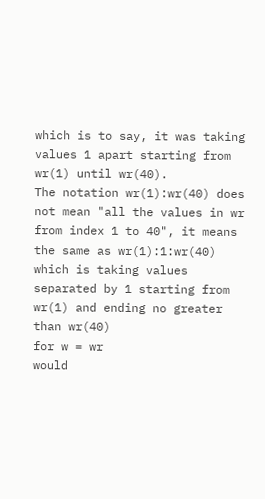which is to say, it was taking values 1 apart starting from wr(1) until wr(40).
The notation wr(1):wr(40) does not mean "all the values in wr from index 1 to 40", it means the same as wr(1):1:wr(40) which is taking values separated by 1 starting from wr(1) and ending no greater than wr(40)
for w = wr
would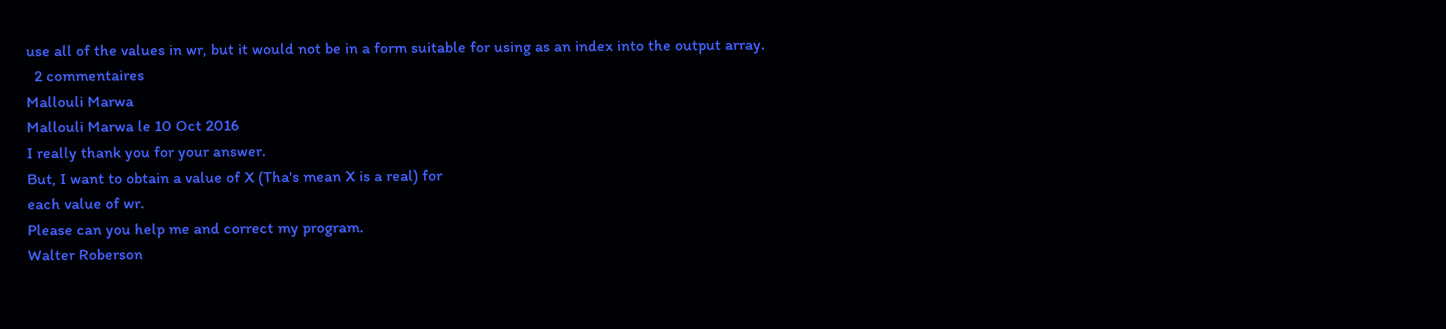use all of the values in wr, but it would not be in a form suitable for using as an index into the output array.
  2 commentaires
Mallouli Marwa
Mallouli Marwa le 10 Oct 2016
I really thank you for your answer.
But, I want to obtain a value of X (Tha's mean X is a real) for
each value of wr.
Please can you help me and correct my program.
Walter Roberson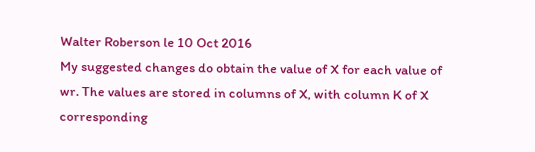Walter Roberson le 10 Oct 2016
My suggested changes do obtain the value of X for each value of wr. The values are stored in columns of X, with column K of X corresponding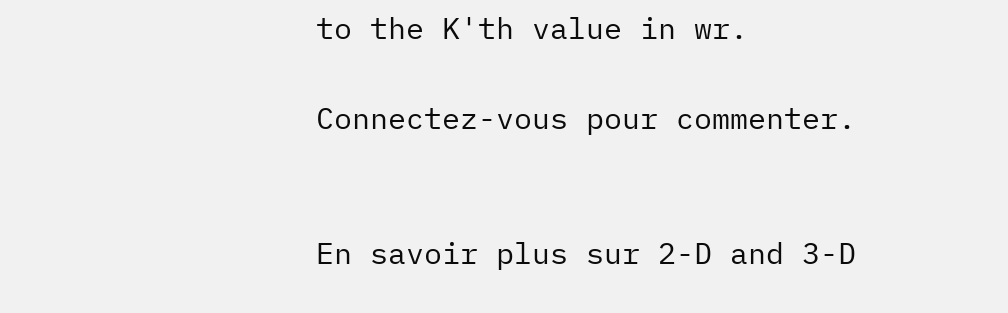to the K'th value in wr.

Connectez-vous pour commenter.


En savoir plus sur 2-D and 3-D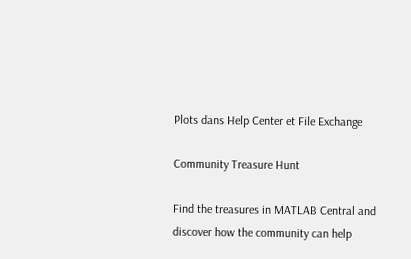Plots dans Help Center et File Exchange

Community Treasure Hunt

Find the treasures in MATLAB Central and discover how the community can help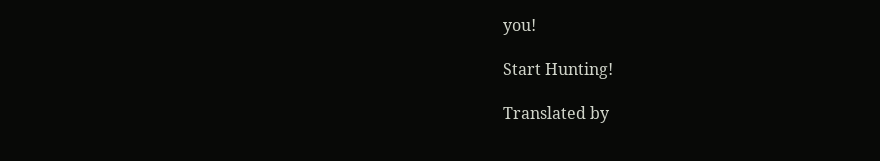you!

Start Hunting!

Translated by